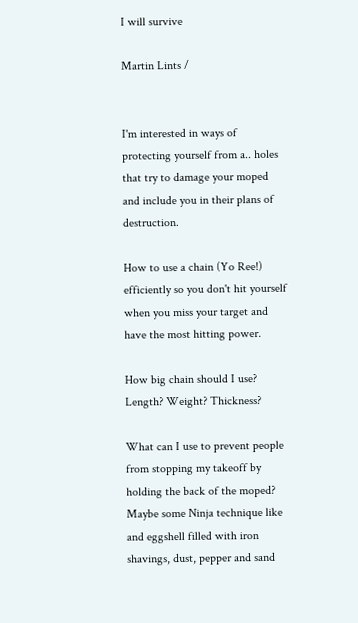I will survive

Martin Lints /


I'm interested in ways of protecting yourself from a.. holes that try to damage your moped and include you in their plans of destruction.

How to use a chain (Yo Ree!) efficiently so you don't hit yourself when you miss your target and have the most hitting power.

How big chain should I use? Length? Weight? Thickness?

What can I use to prevent people from stopping my takeoff by holding the back of the moped? Maybe some Ninja technique like and eggshell filled with iron shavings, dust, pepper and sand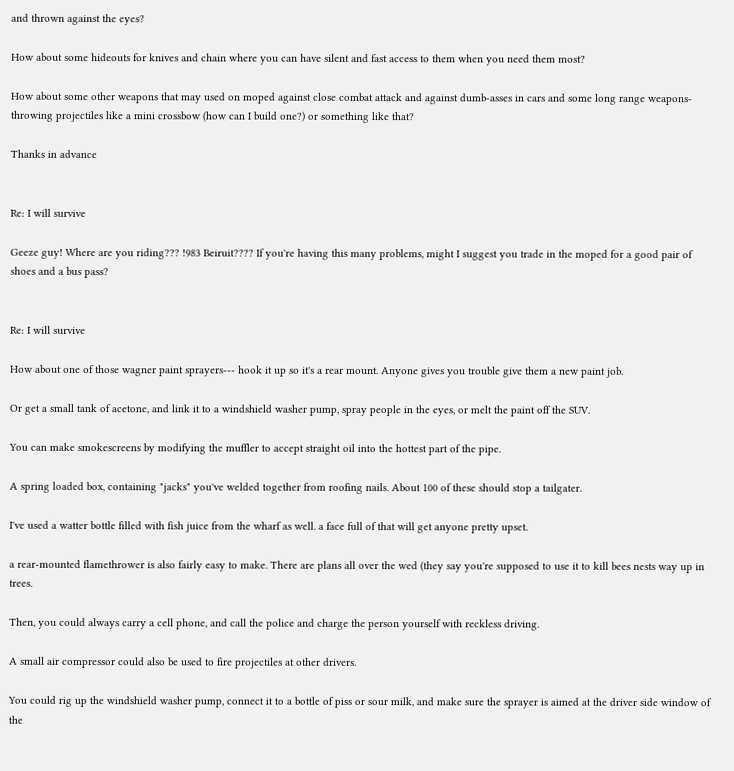and thrown against the eyes?

How about some hideouts for knives and chain where you can have silent and fast access to them when you need them most?

How about some other weapons that may used on moped against close combat attack and against dumb-asses in cars and some long range weapons-throwing projectiles like a mini crossbow (how can I build one?) or something like that?

Thanks in advance


Re: I will survive

Geeze guy! Where are you riding??? !983 Beiruit???? If you're having this many problems, might I suggest you trade in the moped for a good pair of shoes and a bus pass?


Re: I will survive

How about one of those wagner paint sprayers--- hook it up so it's a rear mount. Anyone gives you trouble give them a new paint job.

Or get a small tank of acetone, and link it to a windshield washer pump, spray people in the eyes, or melt the paint off the SUV.

You can make smokescreens by modifying the muffler to accept straight oil into the hottest part of the pipe.

A spring loaded box, containing "jacks" you've welded together from roofing nails. About 100 of these should stop a tailgater.

I've used a watter bottle filled with fish juice from the wharf as well. a face full of that will get anyone pretty upset.

a rear-mounted flamethrower is also fairly easy to make. There are plans all over the wed (they say you're supposed to use it to kill bees nests way up in trees.

Then, you could always carry a cell phone, and call the police and charge the person yourself with reckless driving.

A small air compressor could also be used to fire projectiles at other drivers.

You could rig up the windshield washer pump, connect it to a bottle of piss or sour milk, and make sure the sprayer is aimed at the driver side window of the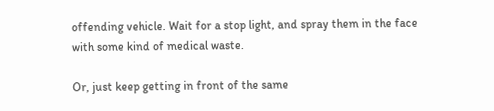offending vehicle. Wait for a stop light, and spray them in the face with some kind of medical waste.

Or, just keep getting in front of the same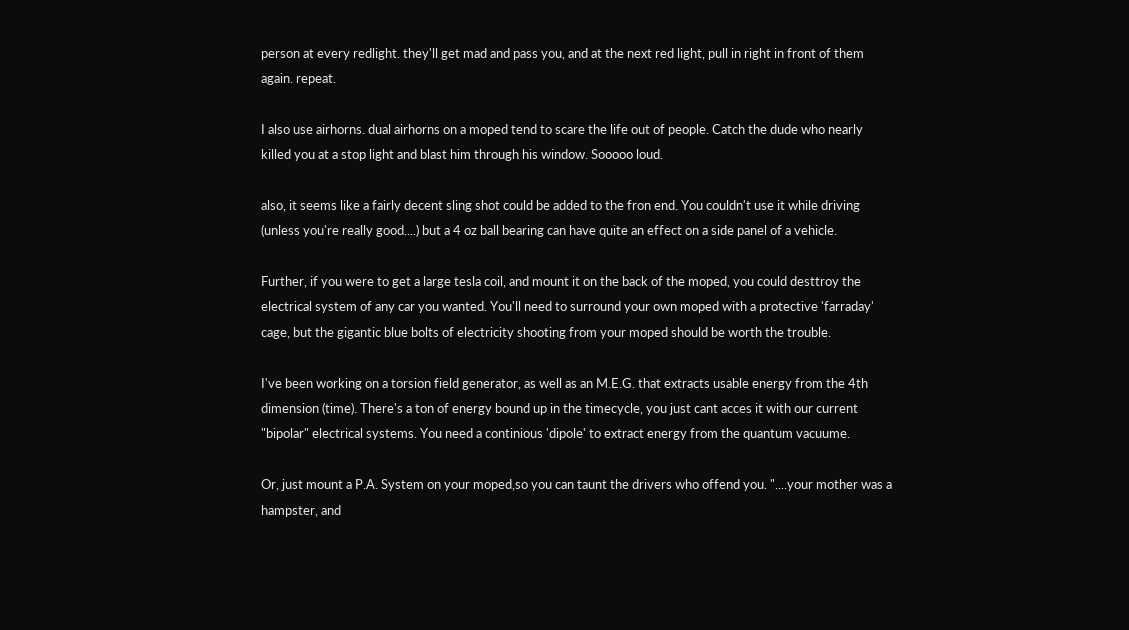person at every redlight. they'll get mad and pass you, and at the next red light, pull in right in front of them again. repeat.

I also use airhorns. dual airhorns on a moped tend to scare the life out of people. Catch the dude who nearly killed you at a stop light and blast him through his window. Sooooo loud.

also, it seems like a fairly decent sling shot could be added to the fron end. You couldn't use it while driving (unless you're really good....) but a 4 oz ball bearing can have quite an effect on a side panel of a vehicle.

Further, if you were to get a large tesla coil, and mount it on the back of the moped, you could desttroy the electrical system of any car you wanted. You'll need to surround your own moped with a protective 'farraday' cage, but the gigantic blue bolts of electricity shooting from your moped should be worth the trouble.

I've been working on a torsion field generator, as well as an M.E.G. that extracts usable energy from the 4th dimension (time). There's a ton of energy bound up in the timecycle, you just cant acces it with our current "bipolar" electrical systems. You need a continious 'dipole' to extract energy from the quantum vacuume.

Or, just mount a P.A. System on your moped,so you can taunt the drivers who offend you. "....your mother was a hampster, and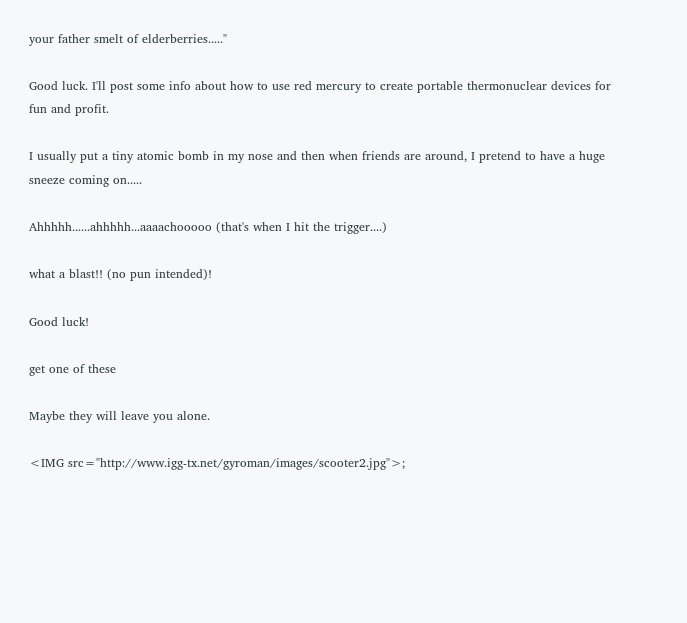your father smelt of elderberries....."

Good luck. I'll post some info about how to use red mercury to create portable thermonuclear devices for fun and profit.

I usually put a tiny atomic bomb in my nose and then when friends are around, I pretend to have a huge sneeze coming on.....

Ahhhhh......ahhhhh...aaaachooooo (that's when I hit the trigger....)

what a blast!! (no pun intended)!

Good luck!

get one of these

Maybe they will leave you alone.

<IMG src="http://www.igg-tx.net/gyroman/images/scooter2.jpg">;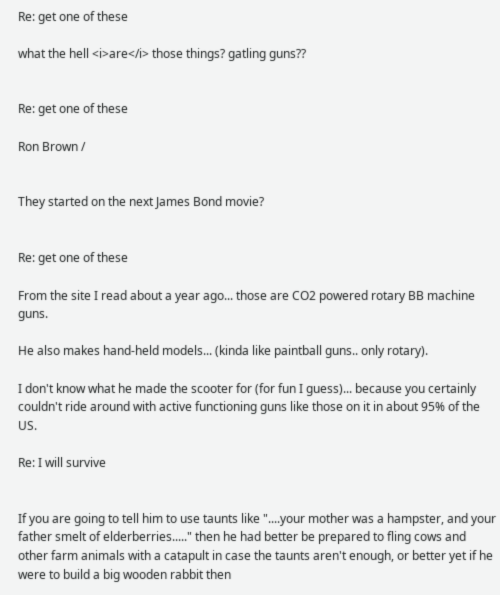Re: get one of these

what the hell <i>are</i> those things? gatling guns??


Re: get one of these

Ron Brown /


They started on the next James Bond movie?


Re: get one of these

From the site I read about a year ago... those are CO2 powered rotary BB machine guns.

He also makes hand-held models... (kinda like paintball guns.. only rotary).

I don't know what he made the scooter for (for fun I guess)... because you certainly couldn't ride around with active functioning guns like those on it in about 95% of the US.

Re: I will survive


If you are going to tell him to use taunts like "....your mother was a hampster, and your father smelt of elderberries....." then he had better be prepared to fling cows and other farm animals with a catapult in case the taunts aren't enough, or better yet if he were to build a big wooden rabbit then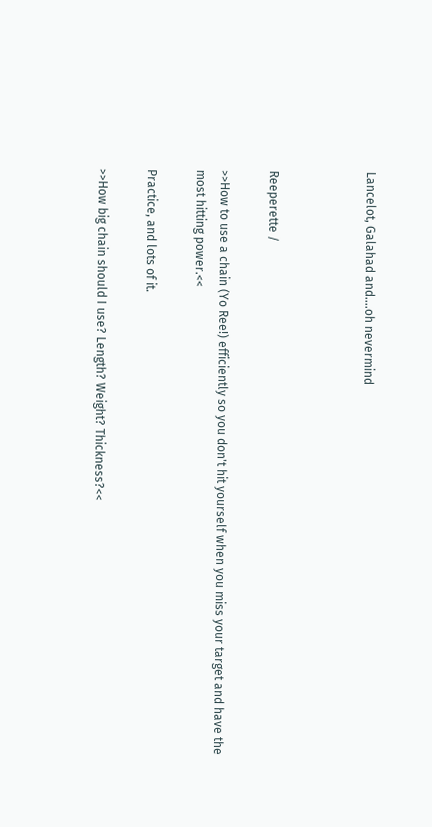Lancelot, Galahad and....oh nevermind



Reeperette /

>>How to use a chain (Yo Ree!) efficiently so you don't hit yourself when you miss your target and have the most hitting power.<<

Practice, and lots of it.

>>How big chain should I use? Length? Weight? Thickness?<<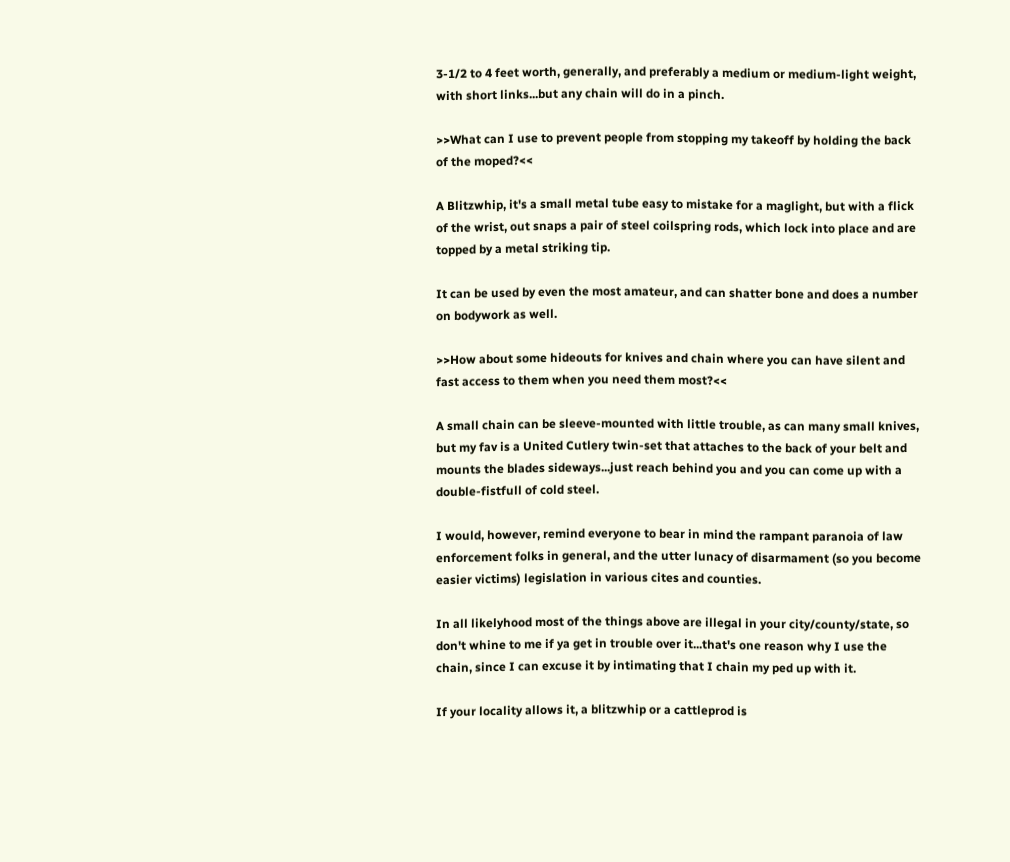3-1/2 to 4 feet worth, generally, and preferably a medium or medium-light weight, with short links...but any chain will do in a pinch.

>>What can I use to prevent people from stopping my takeoff by holding the back of the moped?<<

A Blitzwhip, it's a small metal tube easy to mistake for a maglight, but with a flick of the wrist, out snaps a pair of steel coilspring rods, which lock into place and are topped by a metal striking tip.

It can be used by even the most amateur, and can shatter bone and does a number on bodywork as well.

>>How about some hideouts for knives and chain where you can have silent and fast access to them when you need them most?<<

A small chain can be sleeve-mounted with little trouble, as can many small knives, but my fav is a United Cutlery twin-set that attaches to the back of your belt and mounts the blades sideways...just reach behind you and you can come up with a double-fistfull of cold steel.

I would, however, remind everyone to bear in mind the rampant paranoia of law enforcement folks in general, and the utter lunacy of disarmament (so you become easier victims) legislation in various cites and counties.

In all likelyhood most of the things above are illegal in your city/county/state, so don't whine to me if ya get in trouble over it...that's one reason why I use the chain, since I can excuse it by intimating that I chain my ped up with it.

If your locality allows it, a blitzwhip or a cattleprod is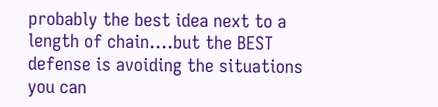probably the best idea next to a length of chain....but the BEST defense is avoiding the situations you can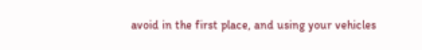avoid in the first place, and using your vehicles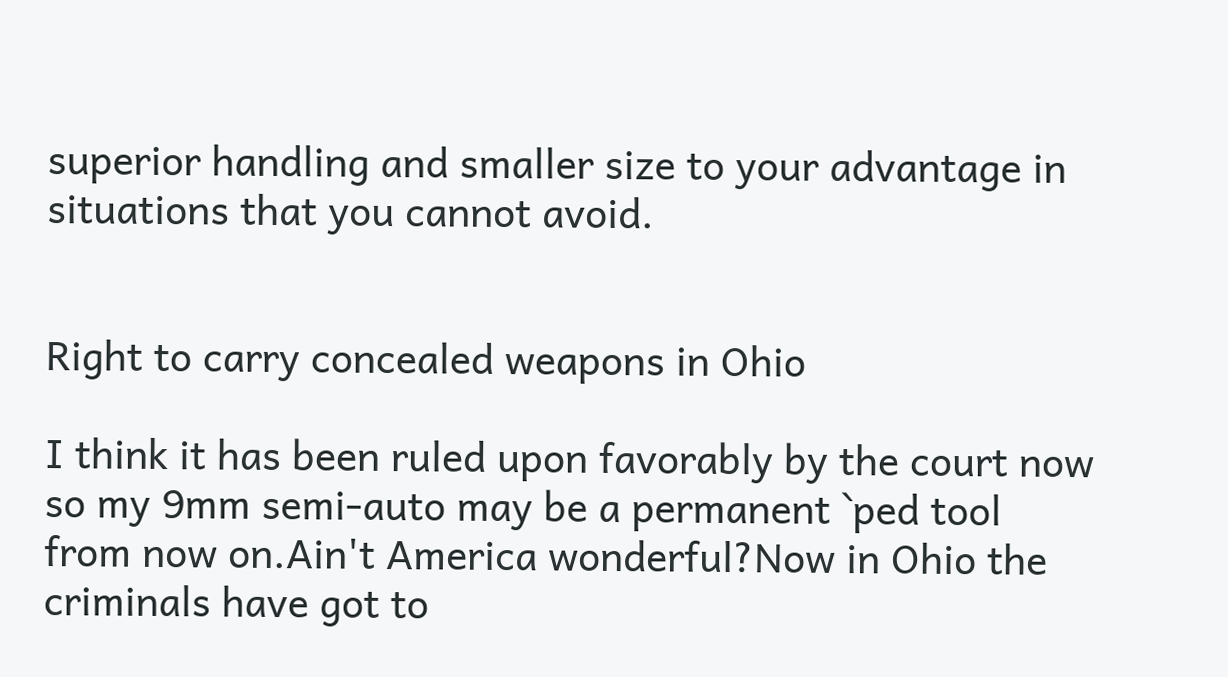superior handling and smaller size to your advantage in situations that you cannot avoid.


Right to carry concealed weapons in Ohio

I think it has been ruled upon favorably by the court now so my 9mm semi-auto may be a permanent `ped tool from now on.Ain't America wonderful?Now in Ohio the criminals have got to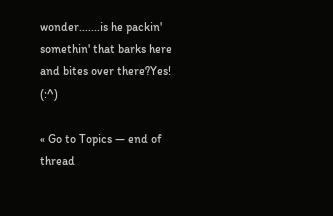wonder.......is he packin' somethin' that barks here and bites over there?Yes! (:^)

« Go to Topics — end of thread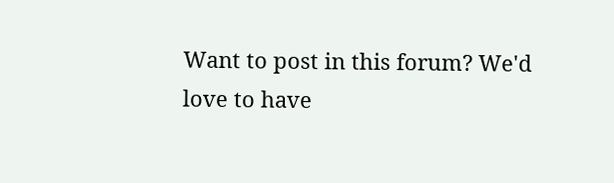Want to post in this forum? We'd love to have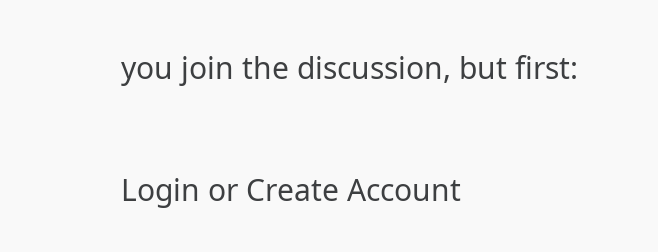you join the discussion, but first:

Login or Create Account